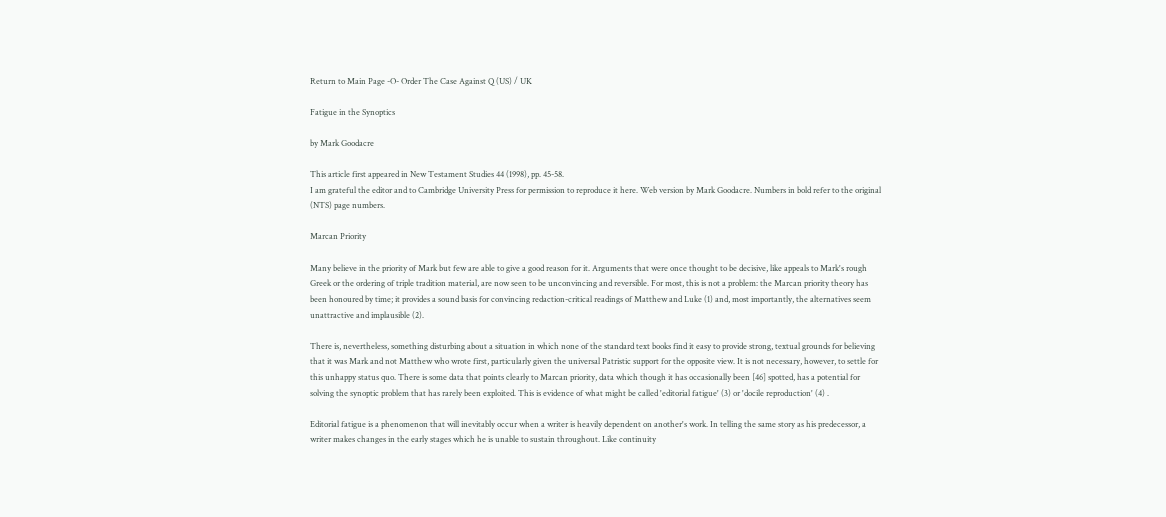Return to Main Page -O- Order The Case Against Q (US) / UK

Fatigue in the Synoptics

by Mark Goodacre

This article first appeared in New Testament Studies 44 (1998), pp. 45-58.
I am grateful the editor and to Cambridge University Press for permission to reproduce it here. Web version by Mark Goodacre. Numbers in bold refer to the original (NTS) page numbers.

Marcan Priority

Many believe in the priority of Mark but few are able to give a good reason for it. Arguments that were once thought to be decisive, like appeals to Mark's rough Greek or the ordering of triple tradition material, are now seen to be unconvincing and reversible. For most, this is not a problem: the Marcan priority theory has been honoured by time; it provides a sound basis for convincing redaction-critical readings of Matthew and Luke (1) and, most importantly, the alternatives seem unattractive and implausible (2).

There is, nevertheless, something disturbing about a situation in which none of the standard text books find it easy to provide strong, textual grounds for believing that it was Mark and not Matthew who wrote first, particularly given the universal Patristic support for the opposite view. It is not necessary, however, to settle for this unhappy status quo. There is some data that points clearly to Marcan priority, data which though it has occasionally been [46] spotted, has a potential for solving the synoptic problem that has rarely been exploited. This is evidence of what might be called 'editorial fatigue' (3) or 'docile reproduction' (4) .

Editorial fatigue is a phenomenon that will inevitably occur when a writer is heavily dependent on another's work. In telling the same story as his predecessor, a writer makes changes in the early stages which he is unable to sustain throughout. Like continuity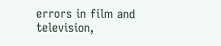errors in film and television,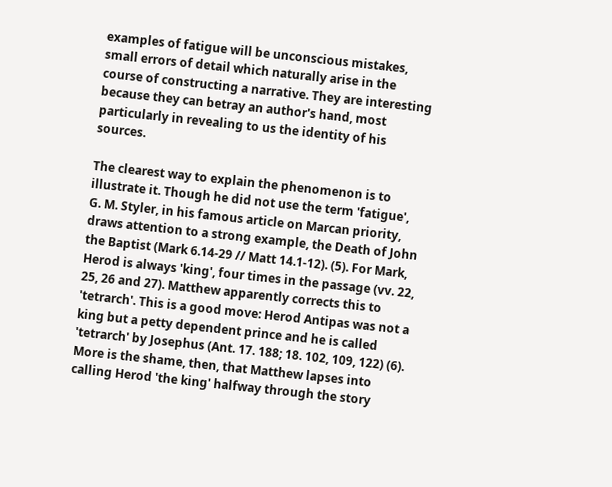examples of fatigue will be unconscious mistakes, small errors of detail which naturally arise in the course of constructing a narrative. They are interesting because they can betray an author's hand, most particularly in revealing to us the identity of his sources.

The clearest way to explain the phenomenon is to illustrate it. Though he did not use the term 'fatigue', G. M. Styler, in his famous article on Marcan priority, draws attention to a strong example, the Death of John the Baptist (Mark 6.14-29 // Matt 14.1-12). (5). For Mark, Herod is always 'king', four times in the passage (vv. 22, 25, 26 and 27). Matthew apparently corrects this to 'tetrarch'. This is a good move: Herod Antipas was not a king but a petty dependent prince and he is called 'tetrarch' by Josephus (Ant. 17. 188; 18. 102, 109, 122) (6). More is the shame, then, that Matthew lapses into calling Herod 'the king' halfway through the story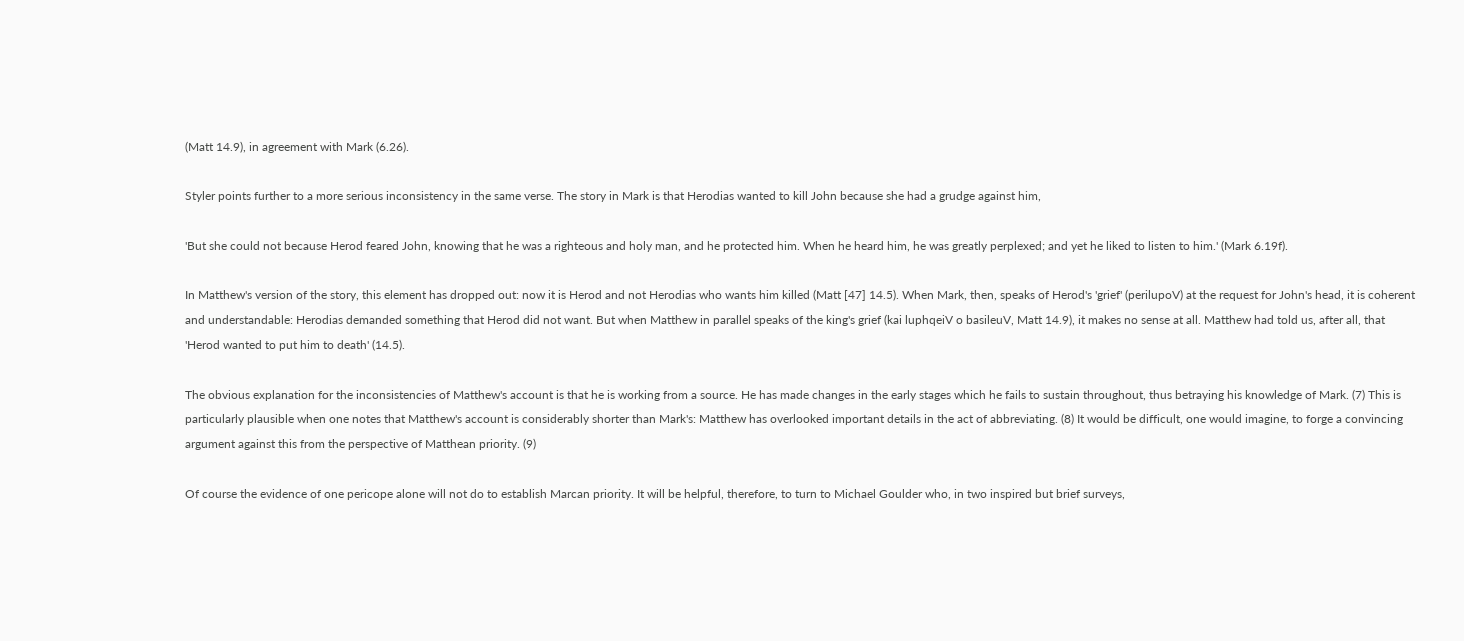(Matt 14.9), in agreement with Mark (6.26).

Styler points further to a more serious inconsistency in the same verse. The story in Mark is that Herodias wanted to kill John because she had a grudge against him,

'But she could not because Herod feared John, knowing that he was a righteous and holy man, and he protected him. When he heard him, he was greatly perplexed; and yet he liked to listen to him.' (Mark 6.19f).

In Matthew's version of the story, this element has dropped out: now it is Herod and not Herodias who wants him killed (Matt [47] 14.5). When Mark, then, speaks of Herod's 'grief' (perilupoV) at the request for John's head, it is coherent and understandable: Herodias demanded something that Herod did not want. But when Matthew in parallel speaks of the king's grief (kai luphqeiV o basileuV, Matt 14.9), it makes no sense at all. Matthew had told us, after all, that 'Herod wanted to put him to death' (14.5).

The obvious explanation for the inconsistencies of Matthew's account is that he is working from a source. He has made changes in the early stages which he fails to sustain throughout, thus betraying his knowledge of Mark. (7) This is particularly plausible when one notes that Matthew's account is considerably shorter than Mark's: Matthew has overlooked important details in the act of abbreviating. (8) It would be difficult, one would imagine, to forge a convincing argument against this from the perspective of Matthean priority. (9)

Of course the evidence of one pericope alone will not do to establish Marcan priority. It will be helpful, therefore, to turn to Michael Goulder who, in two inspired but brief surveys,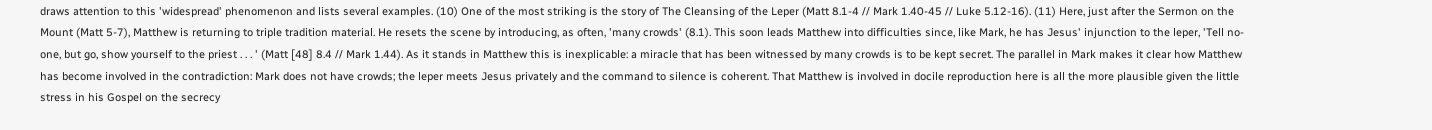draws attention to this 'widespread' phenomenon and lists several examples. (10) One of the most striking is the story of The Cleansing of the Leper (Matt 8.1-4 // Mark 1.40-45 // Luke 5.12-16). (11) Here, just after the Sermon on the Mount (Matt 5-7), Matthew is returning to triple tradition material. He resets the scene by introducing, as often, 'many crowds' (8.1). This soon leads Matthew into difficulties since, like Mark, he has Jesus' injunction to the leper, 'Tell no-one, but go, show yourself to the priest . . . ' (Matt [48] 8.4 // Mark 1.44). As it stands in Matthew this is inexplicable: a miracle that has been witnessed by many crowds is to be kept secret. The parallel in Mark makes it clear how Matthew has become involved in the contradiction: Mark does not have crowds; the leper meets Jesus privately and the command to silence is coherent. That Matthew is involved in docile reproduction here is all the more plausible given the little stress in his Gospel on the secrecy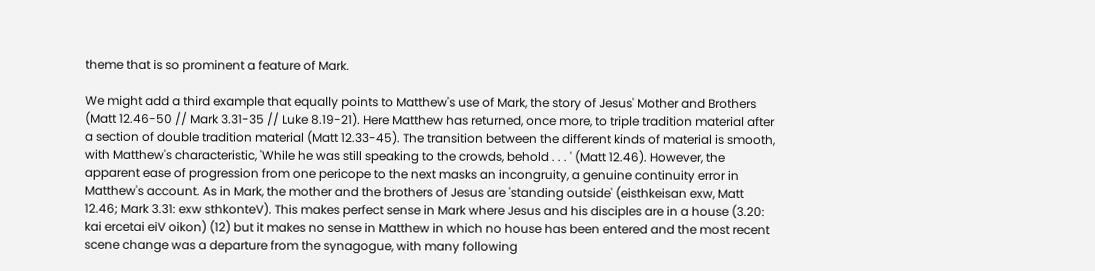theme that is so prominent a feature of Mark.

We might add a third example that equally points to Matthew's use of Mark, the story of Jesus' Mother and Brothers (Matt 12.46-50 // Mark 3.31-35 // Luke 8.19-21). Here Matthew has returned, once more, to triple tradition material after a section of double tradition material (Matt 12.33-45). The transition between the different kinds of material is smooth, with Matthew's characteristic, 'While he was still speaking to the crowds, behold . . . ' (Matt 12.46). However, the apparent ease of progression from one pericope to the next masks an incongruity, a genuine continuity error in Matthew's account. As in Mark, the mother and the brothers of Jesus are 'standing outside' (eisthkeisan exw, Matt 12.46; Mark 3.31: exw sthkonteV). This makes perfect sense in Mark where Jesus and his disciples are in a house (3.20: kai ercetai eiV oikon) (12) but it makes no sense in Matthew in which no house has been entered and the most recent scene change was a departure from the synagogue, with many following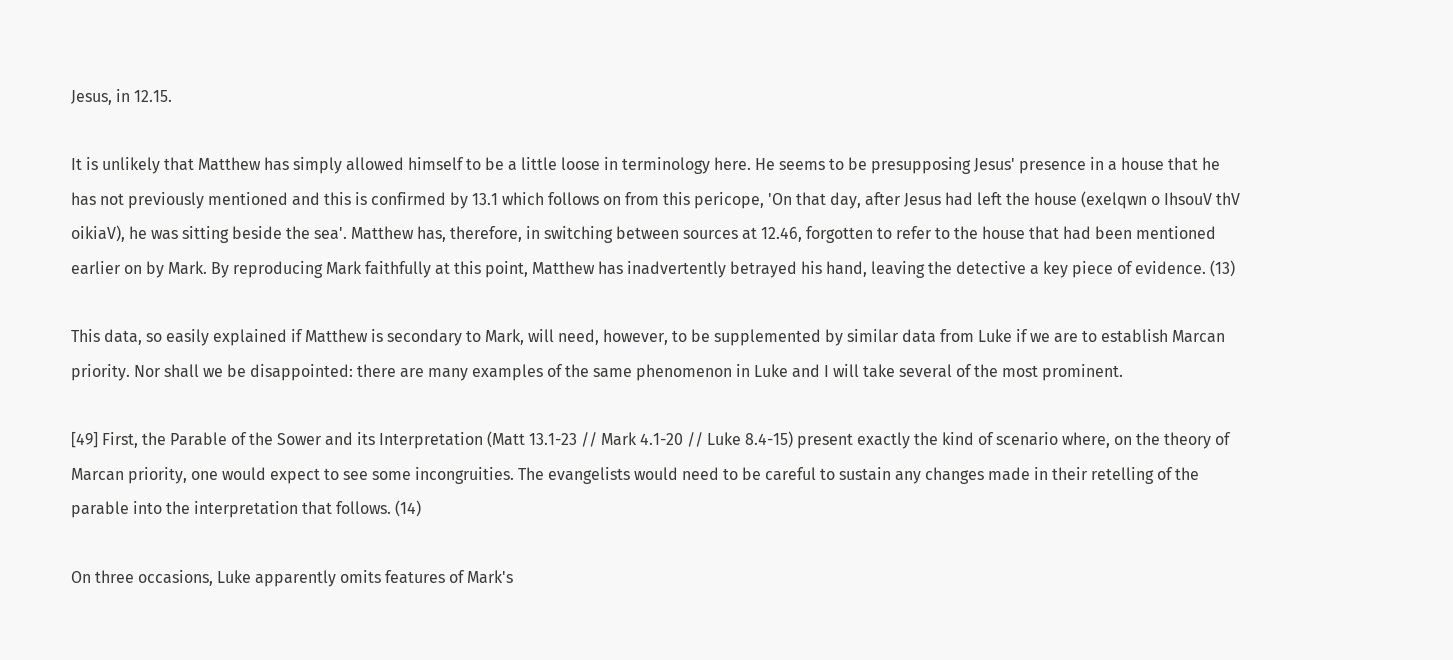Jesus, in 12.15.

It is unlikely that Matthew has simply allowed himself to be a little loose in terminology here. He seems to be presupposing Jesus' presence in a house that he has not previously mentioned and this is confirmed by 13.1 which follows on from this pericope, 'On that day, after Jesus had left the house (exelqwn o IhsouV thV oikiaV), he was sitting beside the sea'. Matthew has, therefore, in switching between sources at 12.46, forgotten to refer to the house that had been mentioned earlier on by Mark. By reproducing Mark faithfully at this point, Matthew has inadvertently betrayed his hand, leaving the detective a key piece of evidence. (13)

This data, so easily explained if Matthew is secondary to Mark, will need, however, to be supplemented by similar data from Luke if we are to establish Marcan priority. Nor shall we be disappointed: there are many examples of the same phenomenon in Luke and I will take several of the most prominent.

[49] First, the Parable of the Sower and its Interpretation (Matt 13.1-23 // Mark 4.1-20 // Luke 8.4-15) present exactly the kind of scenario where, on the theory of Marcan priority, one would expect to see some incongruities. The evangelists would need to be careful to sustain any changes made in their retelling of the parable into the interpretation that follows. (14)

On three occasions, Luke apparently omits features of Mark's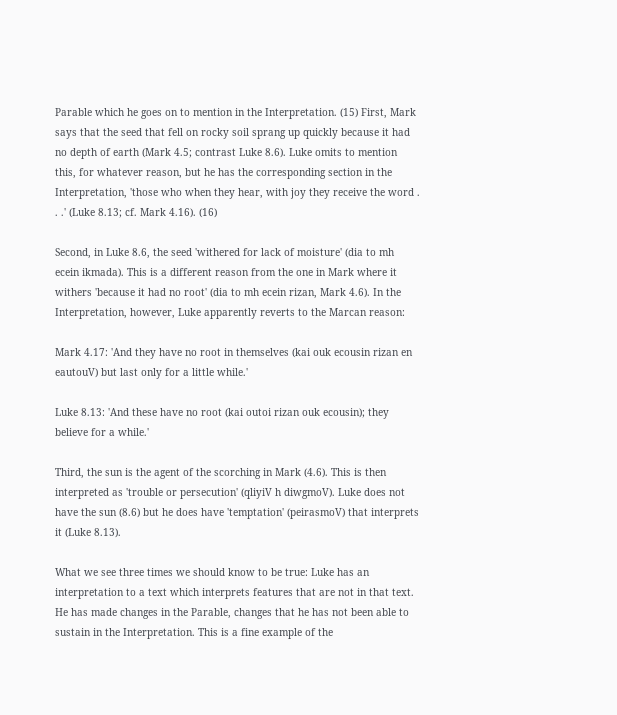Parable which he goes on to mention in the Interpretation. (15) First, Mark says that the seed that fell on rocky soil sprang up quickly because it had no depth of earth (Mark 4.5; contrast Luke 8.6). Luke omits to mention this, for whatever reason, but he has the corresponding section in the Interpretation, 'those who when they hear, with joy they receive the word . . .' (Luke 8.13; cf. Mark 4.16). (16)

Second, in Luke 8.6, the seed 'withered for lack of moisture' (dia to mh ecein ikmada). This is a different reason from the one in Mark where it withers 'because it had no root' (dia to mh ecein rizan, Mark 4.6). In the Interpretation, however, Luke apparently reverts to the Marcan reason:

Mark 4.17: 'And they have no root in themselves (kai ouk ecousin rizan en eautouV) but last only for a little while.'

Luke 8.13: 'And these have no root (kai outoi rizan ouk ecousin); they believe for a while.'

Third, the sun is the agent of the scorching in Mark (4.6). This is then interpreted as 'trouble or persecution' (qliyiV h diwgmoV). Luke does not have the sun (8.6) but he does have 'temptation' (peirasmoV) that interprets it (Luke 8.13).

What we see three times we should know to be true: Luke has an interpretation to a text which interprets features that are not in that text. He has made changes in the Parable, changes that he has not been able to sustain in the Interpretation. This is a fine example of the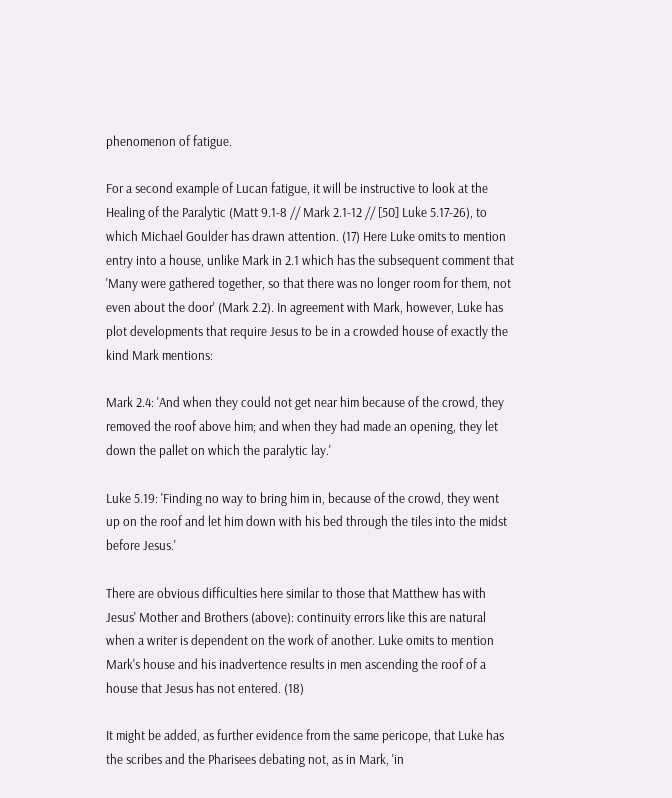phenomenon of fatigue.

For a second example of Lucan fatigue, it will be instructive to look at the Healing of the Paralytic (Matt 9.1-8 // Mark 2.1-12 // [50] Luke 5.17-26), to which Michael Goulder has drawn attention. (17) Here Luke omits to mention entry into a house, unlike Mark in 2.1 which has the subsequent comment that 'Many were gathered together, so that there was no longer room for them, not even about the door' (Mark 2.2). In agreement with Mark, however, Luke has plot developments that require Jesus to be in a crowded house of exactly the kind Mark mentions:

Mark 2.4: 'And when they could not get near him because of the crowd, they removed the roof above him; and when they had made an opening, they let down the pallet on which the paralytic lay.'

Luke 5.19: 'Finding no way to bring him in, because of the crowd, they went up on the roof and let him down with his bed through the tiles into the midst before Jesus.'

There are obvious difficulties here similar to those that Matthew has with Jesus' Mother and Brothers (above): continuity errors like this are natural when a writer is dependent on the work of another. Luke omits to mention Mark's house and his inadvertence results in men ascending the roof of a house that Jesus has not entered. (18)

It might be added, as further evidence from the same pericope, that Luke has the scribes and the Pharisees debating not, as in Mark, 'in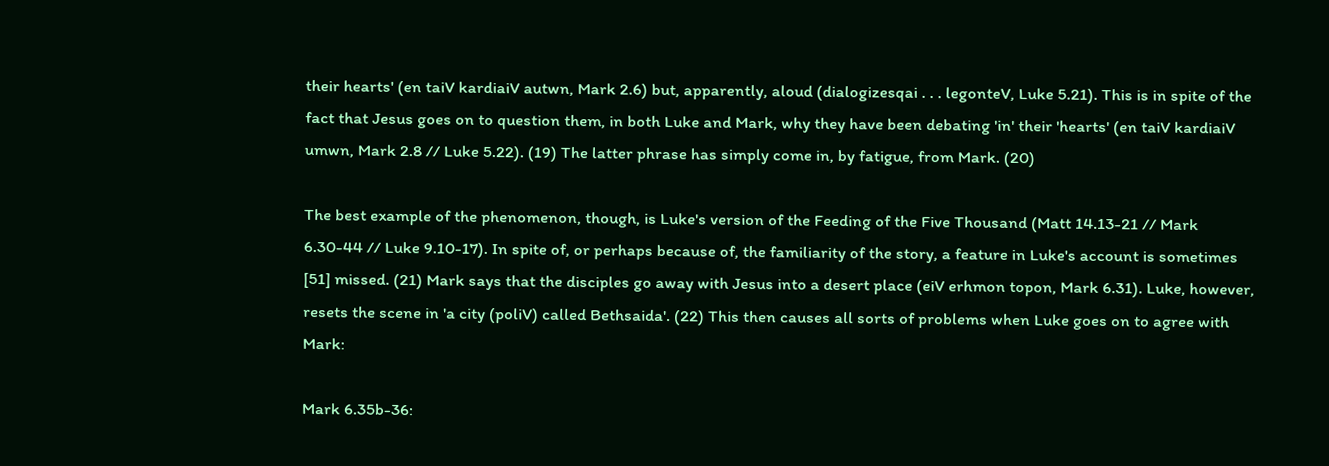their hearts' (en taiV kardiaiV autwn, Mark 2.6) but, apparently, aloud (dialogizesqai . . . legonteV, Luke 5.21). This is in spite of the fact that Jesus goes on to question them, in both Luke and Mark, why they have been debating 'in' their 'hearts' (en taiV kardiaiV umwn, Mark 2.8 // Luke 5.22). (19) The latter phrase has simply come in, by fatigue, from Mark. (20)

The best example of the phenomenon, though, is Luke's version of the Feeding of the Five Thousand (Matt 14.13-21 // Mark 6.30-44 // Luke 9.10-17). In spite of, or perhaps because of, the familiarity of the story, a feature in Luke's account is sometimes [51] missed. (21) Mark says that the disciples go away with Jesus into a desert place (eiV erhmon topon, Mark 6.31). Luke, however, resets the scene in 'a city (poliV) called Bethsaida'. (22) This then causes all sorts of problems when Luke goes on to agree with Mark:

Mark 6.35b-36: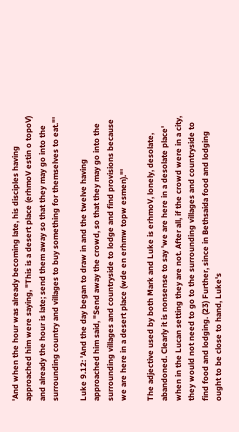'And when the hour was already becoming late, his disciples having approached him were saying, "This is a desert place (erhmoV estin o topoV) and already the hour is late; send them away so that they may go into the surrounding country and villages to buy something for themselves to eat."'

Luke 9.12: 'And the day began to draw in and the twelve having approached him said, "Send away the crowd, so that they may go into the surrounding villages and countryside to lodge and find provisions because we are here in a desert place (wde en erhmw topw esmen)."'

The adjective used by both Mark and Luke is erhmoV, lonely, desolate, abandoned. Clearly it is nonsense to say 'we are here in a desolate place' when in the Lucan setting they are not. After all, if the crowd were in a city, they would not need to go to the surrounding villages and countryside to find food and lodging. (23) Further, since in Bethsaida food and lodging ought to be close to hand, Luke's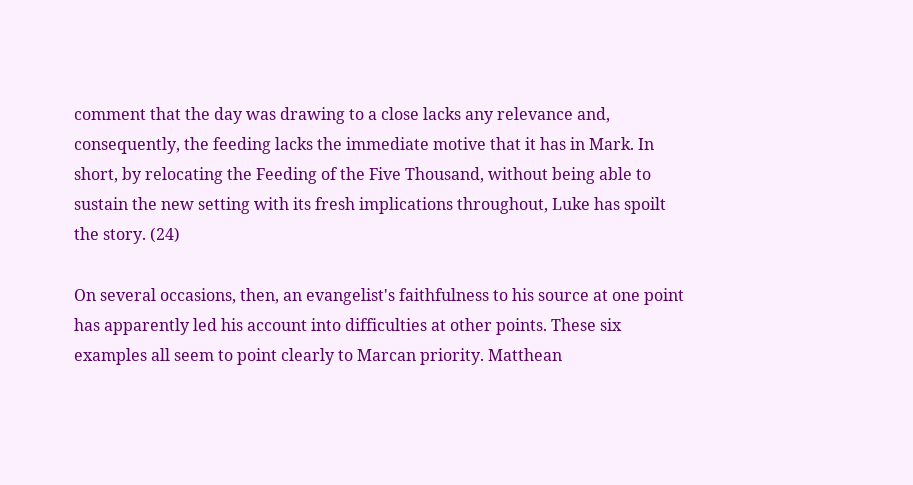comment that the day was drawing to a close lacks any relevance and, consequently, the feeding lacks the immediate motive that it has in Mark. In short, by relocating the Feeding of the Five Thousand, without being able to sustain the new setting with its fresh implications throughout, Luke has spoilt the story. (24)

On several occasions, then, an evangelist's faithfulness to his source at one point has apparently led his account into difficulties at other points. These six examples all seem to point clearly to Marcan priority. Matthean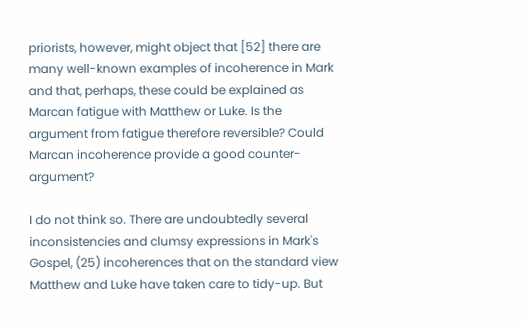priorists, however, might object that [52] there are many well-known examples of incoherence in Mark and that, perhaps, these could be explained as Marcan fatigue with Matthew or Luke. Is the argument from fatigue therefore reversible? Could Marcan incoherence provide a good counter-argument?

I do not think so. There are undoubtedly several inconsistencies and clumsy expressions in Mark's Gospel, (25) incoherences that on the standard view Matthew and Luke have taken care to tidy-up. But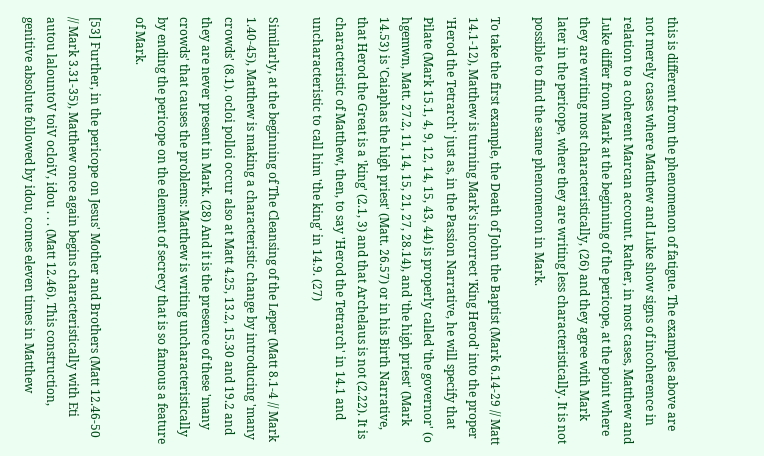this is different from the phenomenon of fatigue. The examples above are not merely cases where Matthew and Luke show signs of incoherence in relation to a coherent Marcan account. Rather, in most cases, Matthew and Luke differ from Mark at the beginning of the pericope, at the point where they are writing most characteristically, (26) and they agree with Mark later in the pericope, where they are writing less characteristically. It is not possible to find the same phenomenon in Mark.

To take the first example, the Death of John the Baptist (Mark 6.14-29 // Matt 14.1-12), Matthew is turning Mark's incorrect 'King Herod' into the proper 'Herod the Tetrarch' just as, in the Passion Narrative, he will specify that Pilate (Mark 15.1, 4, 9, 12, 14, 15, 43, 44) is properly called 'the governor' (o hgemwn, Matt. 27.2, 11, 14, 15, 21, 27, 28.14), and 'the high priest' (Mark 14.53) is 'Caiaphas the high priest' (Matt. 26.57) or in his Birth Narrative, that Herod the Great is a 'king' (2.1, 3) and that Archelaus is not (2.22). It is characteristic of Matthew, then, to say 'Herod the Tetrarch' in 14.1 and uncharacteristic to call him 'the king' in 14.9. (27)

Similarly, at the beginning of The Cleansing of the Leper (Matt 8.1-4 // Mark 1.40-45), Matthew is making a characteristic change by introducing 'many crowds' (8.1). ocloi polloi occur also at Matt 4.25, 13.2, 15.30 and 19.2 and they are never present in Mark. (28) And it is the presence of these 'many crowds' that causes the problems: Matthew is writing uncharacteristically by ending the pericope on the element of secrecy that is so famous a feature of Mark.

[53] Further, in the pericope on Jesus' Mother and Brothers (Matt 12.46-50 // Mark 3.31-35), Matthew once again begins characteristically with Eti autou lalountoV toiV ocloiV, idou . . . (Matt 12.46). This construction, genitive absolute followed by idou, comes eleven times in Matthew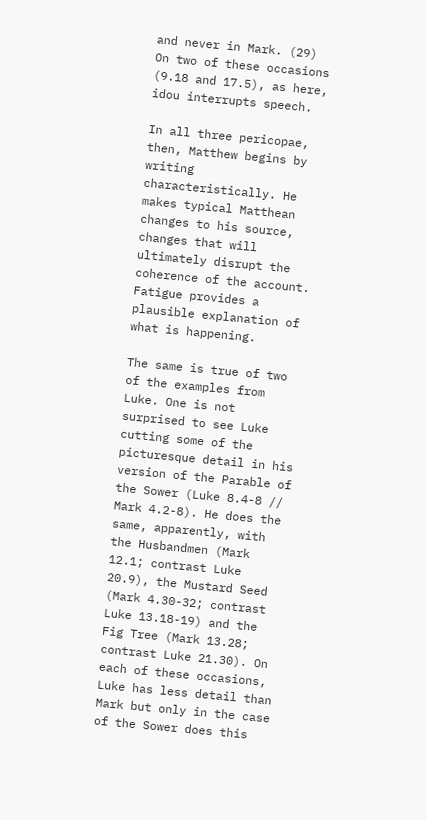and never in Mark. (29) On two of these occasions (9.18 and 17.5), as here, idou interrupts speech.

In all three pericopae, then, Matthew begins by writing characteristically. He makes typical Matthean changes to his source, changes that will ultimately disrupt the coherence of the account. Fatigue provides a plausible explanation of what is happening.

The same is true of two of the examples from Luke. One is not surprised to see Luke cutting some of the picturesque detail in his version of the Parable of the Sower (Luke 8.4-8 // Mark 4.2-8). He does the same, apparently, with the Husbandmen (Mark 12.1; contrast Luke 20.9), the Mustard Seed (Mark 4.30-32; contrast Luke 13.18-19) and the Fig Tree (Mark 13.28; contrast Luke 21.30). On each of these occasions, Luke has less detail than Mark but only in the case of the Sower does this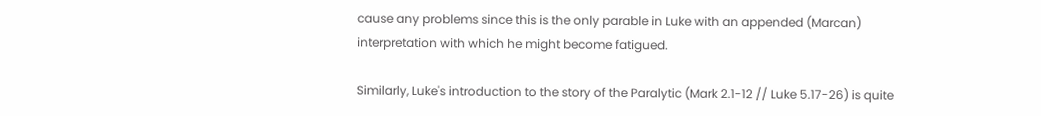cause any problems since this is the only parable in Luke with an appended (Marcan) interpretation with which he might become fatigued.

Similarly, Luke's introduction to the story of the Paralytic (Mark 2.1-12 // Luke 5.17-26) is quite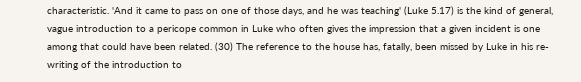characteristic. 'And it came to pass on one of those days, and he was teaching' (Luke 5.17) is the kind of general, vague introduction to a pericope common in Luke who often gives the impression that a given incident is one among that could have been related. (30) The reference to the house has, fatally, been missed by Luke in his re-writing of the introduction to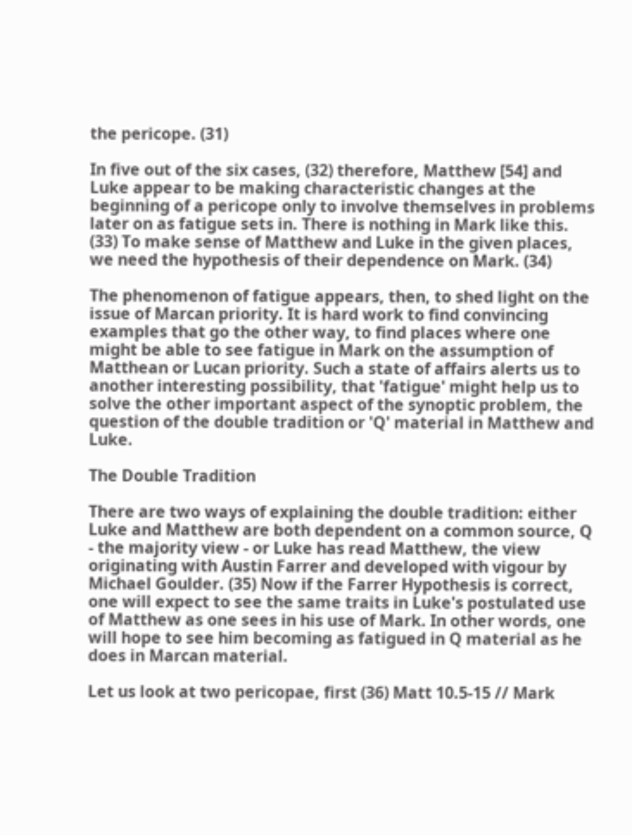the pericope. (31)

In five out of the six cases, (32) therefore, Matthew [54] and Luke appear to be making characteristic changes at the beginning of a pericope only to involve themselves in problems later on as fatigue sets in. There is nothing in Mark like this. (33) To make sense of Matthew and Luke in the given places, we need the hypothesis of their dependence on Mark. (34)

The phenomenon of fatigue appears, then, to shed light on the issue of Marcan priority. It is hard work to find convincing examples that go the other way, to find places where one might be able to see fatigue in Mark on the assumption of Matthean or Lucan priority. Such a state of affairs alerts us to another interesting possibility, that 'fatigue' might help us to solve the other important aspect of the synoptic problem, the question of the double tradition or 'Q' material in Matthew and Luke.

The Double Tradition

There are two ways of explaining the double tradition: either Luke and Matthew are both dependent on a common source, Q - the majority view - or Luke has read Matthew, the view originating with Austin Farrer and developed with vigour by Michael Goulder. (35) Now if the Farrer Hypothesis is correct, one will expect to see the same traits in Luke's postulated use of Matthew as one sees in his use of Mark. In other words, one will hope to see him becoming as fatigued in Q material as he does in Marcan material.

Let us look at two pericopae, first (36) Matt 10.5-15 // Mark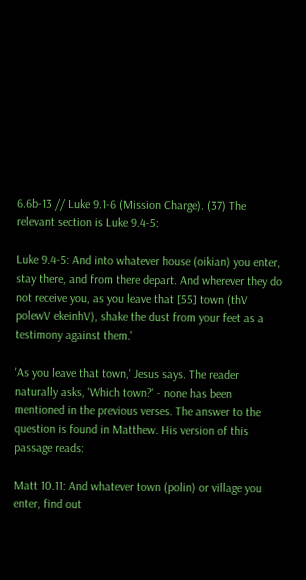6.6b-13 // Luke 9.1-6 (Mission Charge). (37) The relevant section is Luke 9.4-5:

Luke 9.4-5: And into whatever house (oikian) you enter, stay there, and from there depart. And wherever they do not receive you, as you leave that [55] town (thV polewV ekeinhV), shake the dust from your feet as a testimony against them.'

'As you leave that town,' Jesus says. The reader naturally asks, 'Which town?' - none has been mentioned in the previous verses. The answer to the question is found in Matthew. His version of this passage reads:

Matt 10.11: And whatever town (polin) or village you enter, find out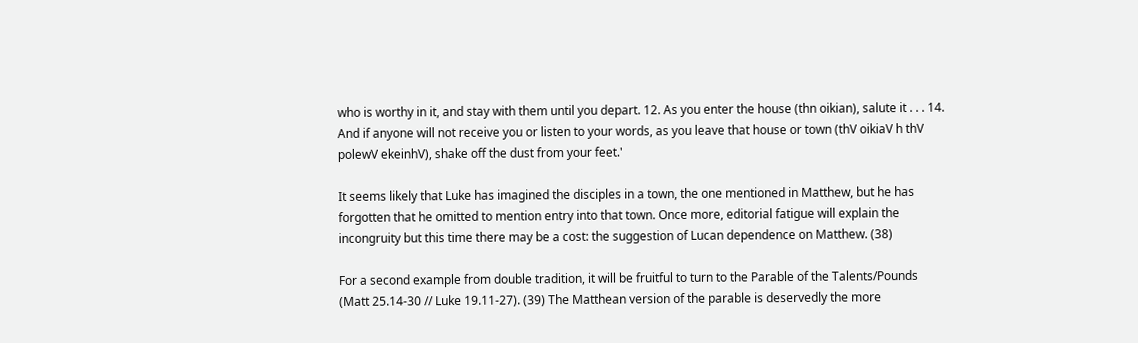who is worthy in it, and stay with them until you depart. 12. As you enter the house (thn oikian), salute it . . . 14. And if anyone will not receive you or listen to your words, as you leave that house or town (thV oikiaV h thV polewV ekeinhV), shake off the dust from your feet.'

It seems likely that Luke has imagined the disciples in a town, the one mentioned in Matthew, but he has forgotten that he omitted to mention entry into that town. Once more, editorial fatigue will explain the incongruity but this time there may be a cost: the suggestion of Lucan dependence on Matthew. (38)

For a second example from double tradition, it will be fruitful to turn to the Parable of the Talents/Pounds (Matt 25.14-30 // Luke 19.11-27). (39) The Matthean version of the parable is deservedly the more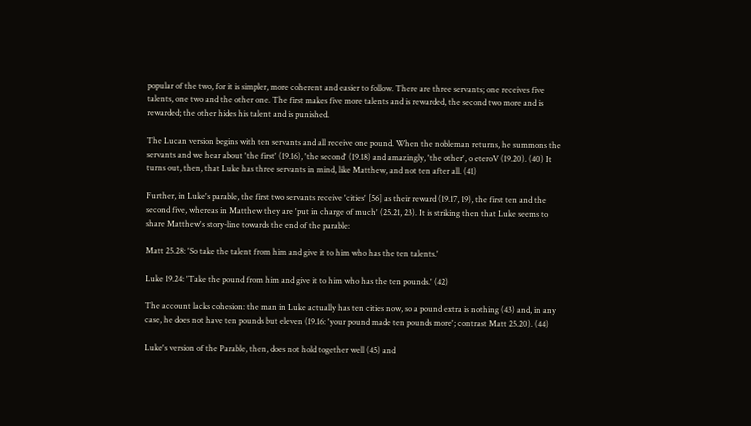popular of the two, for it is simpler, more coherent and easier to follow. There are three servants; one receives five talents, one two and the other one. The first makes five more talents and is rewarded, the second two more and is rewarded; the other hides his talent and is punished.

The Lucan version begins with ten servants and all receive one pound. When the nobleman returns, he summons the servants and we hear about 'the first' (19.16), 'the second' (19.18) and amazingly, 'the other', o eteroV (19.20). (40) It turns out, then, that Luke has three servants in mind, like Matthew, and not ten after all. (41)

Further, in Luke's parable, the first two servants receive 'cities' [56] as their reward (19.17, 19), the first ten and the second five, whereas in Matthew they are 'put in charge of much' (25.21, 23). It is striking then that Luke seems to share Matthew's story-line towards the end of the parable:

Matt 25.28: 'So take the talent from him and give it to him who has the ten talents.'

Luke 19.24: 'Take the pound from him and give it to him who has the ten pounds.' (42)

The account lacks cohesion: the man in Luke actually has ten cities now, so a pound extra is nothing (43) and, in any case, he does not have ten pounds but eleven (19.16: 'your pound made ten pounds more'; contrast Matt 25.20). (44)

Luke's version of the Parable, then, does not hold together well (45) and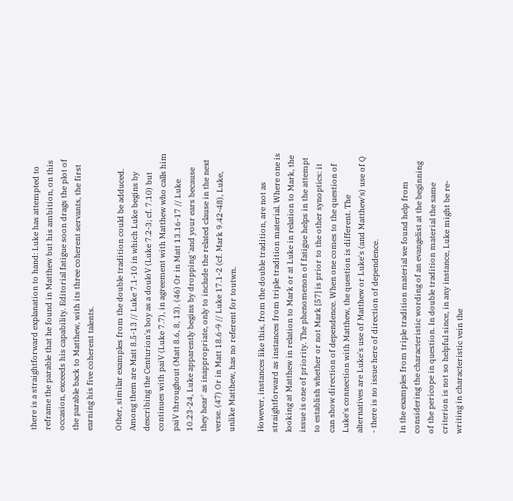there is a straightforward explanation to hand: Luke has attempted to reframe the parable that he found in Matthew but his ambition, on this occasion, exceeds his capability. Editorial fatigue soon drags the plot of the parable back to Matthew, with its three coherent servants, the first earning his five coherent talents.

Other, similar examples from the double tradition could be adduced. Among them are Matt 8.5-13 // Luke 7.1-10 in which Luke begins by describing the Centurion's boy as a douloV (Luke 7.2-3; cf. 7.10) but continues with paiV (Luke 7.7), in agreement with Matthew who calls him paiV throughout (Matt 8.6, 8, 13). (46) Or in Matt 13.16-17 // Luke 10.23-24, Luke apparently begins by dropping 'and your ears because they hear' as inappropriate, only to include the related clause in the next verse. (47) Or in Matt 18.6-9 // Luke 17.1-2 (cf. Mark 9.42-48), Luke, unlike Matthew, has no referent for toutwn.

However, instances like this, from the double tradition, are not as straightforward as instances from triple tradition material. Where one is looking at Matthew in relation to Mark or at Luke in relation to Mark, the issue is one of priority. The phenomenon of fatigue helps in the attempt to establish whether or not Mark [57] is prior to the other synoptics: it can show direction of dependence. When one comes to the question of Luke's connection with Matthew, the question is different. The alternatives are Luke's use of Matthew or Luke's (and Matthew's) use of Q - there is no issue here of direction of dependence.

In the examples from triple tradition material we found help from considering the characteristic wording of an evangelist at the beginning of the pericope in question. In double tradition material the same criterion is not so helpful since, in any instance, Luke might be re-writing in characteristic vein the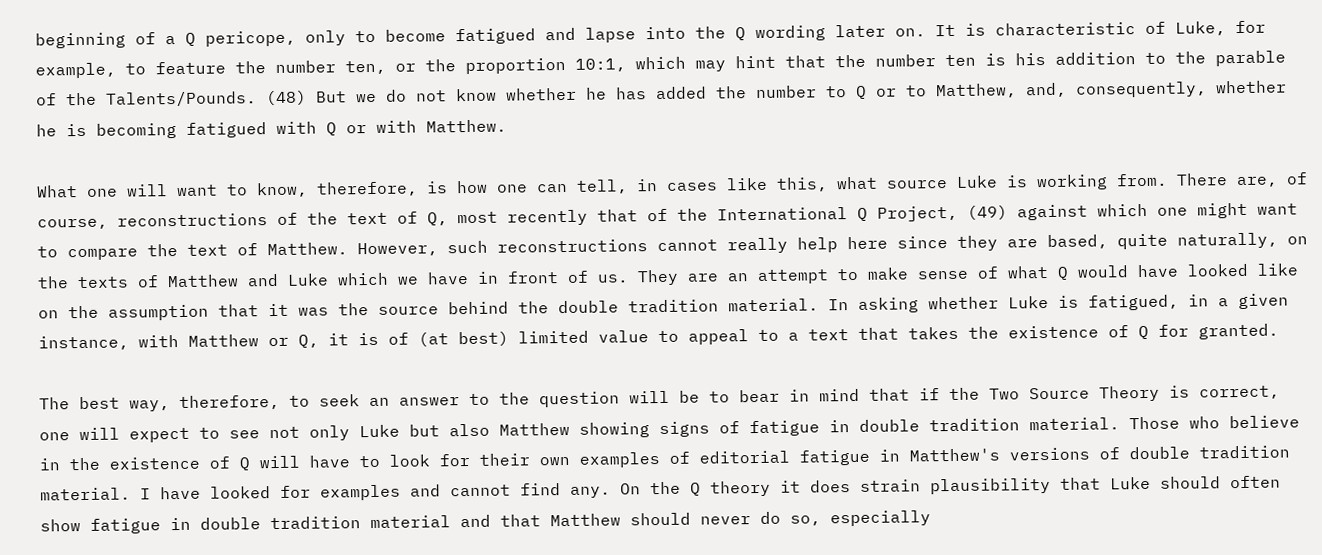beginning of a Q pericope, only to become fatigued and lapse into the Q wording later on. It is characteristic of Luke, for example, to feature the number ten, or the proportion 10:1, which may hint that the number ten is his addition to the parable of the Talents/Pounds. (48) But we do not know whether he has added the number to Q or to Matthew, and, consequently, whether he is becoming fatigued with Q or with Matthew.

What one will want to know, therefore, is how one can tell, in cases like this, what source Luke is working from. There are, of course, reconstructions of the text of Q, most recently that of the International Q Project, (49) against which one might want to compare the text of Matthew. However, such reconstructions cannot really help here since they are based, quite naturally, on the texts of Matthew and Luke which we have in front of us. They are an attempt to make sense of what Q would have looked like on the assumption that it was the source behind the double tradition material. In asking whether Luke is fatigued, in a given instance, with Matthew or Q, it is of (at best) limited value to appeal to a text that takes the existence of Q for granted.

The best way, therefore, to seek an answer to the question will be to bear in mind that if the Two Source Theory is correct, one will expect to see not only Luke but also Matthew showing signs of fatigue in double tradition material. Those who believe in the existence of Q will have to look for their own examples of editorial fatigue in Matthew's versions of double tradition material. I have looked for examples and cannot find any. On the Q theory it does strain plausibility that Luke should often show fatigue in double tradition material and that Matthew should never do so, especially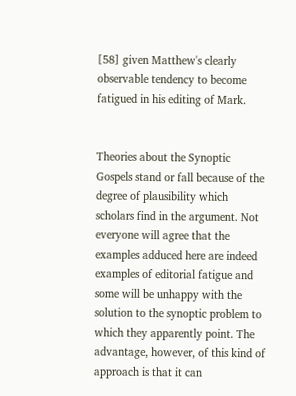[58] given Matthew's clearly observable tendency to become fatigued in his editing of Mark.


Theories about the Synoptic Gospels stand or fall because of the degree of plausibility which scholars find in the argument. Not everyone will agree that the examples adduced here are indeed examples of editorial fatigue and some will be unhappy with the solution to the synoptic problem to which they apparently point. The advantage, however, of this kind of approach is that it can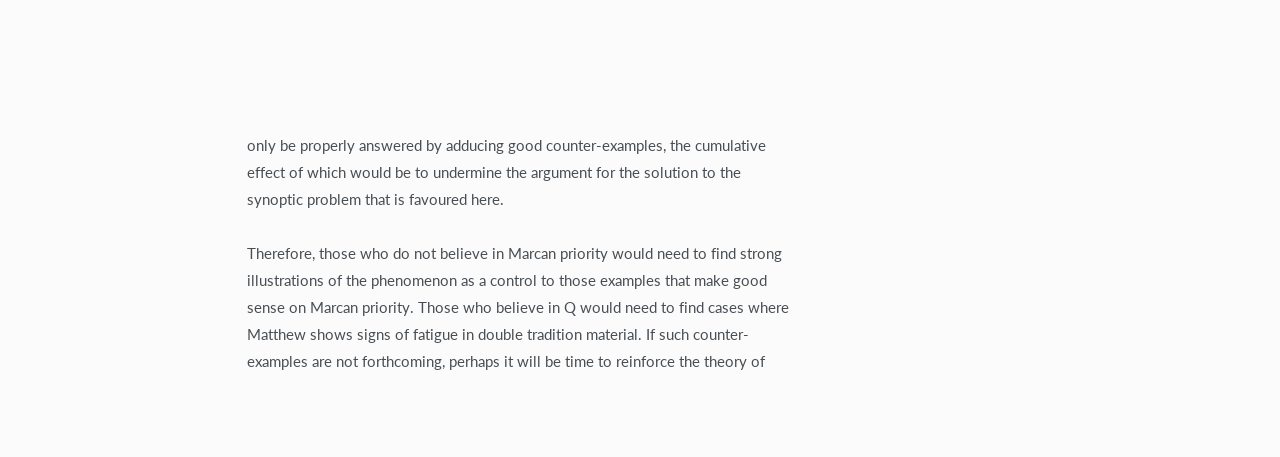only be properly answered by adducing good counter-examples, the cumulative effect of which would be to undermine the argument for the solution to the synoptic problem that is favoured here.

Therefore, those who do not believe in Marcan priority would need to find strong illustrations of the phenomenon as a control to those examples that make good sense on Marcan priority. Those who believe in Q would need to find cases where Matthew shows signs of fatigue in double tradition material. If such counter-examples are not forthcoming, perhaps it will be time to reinforce the theory of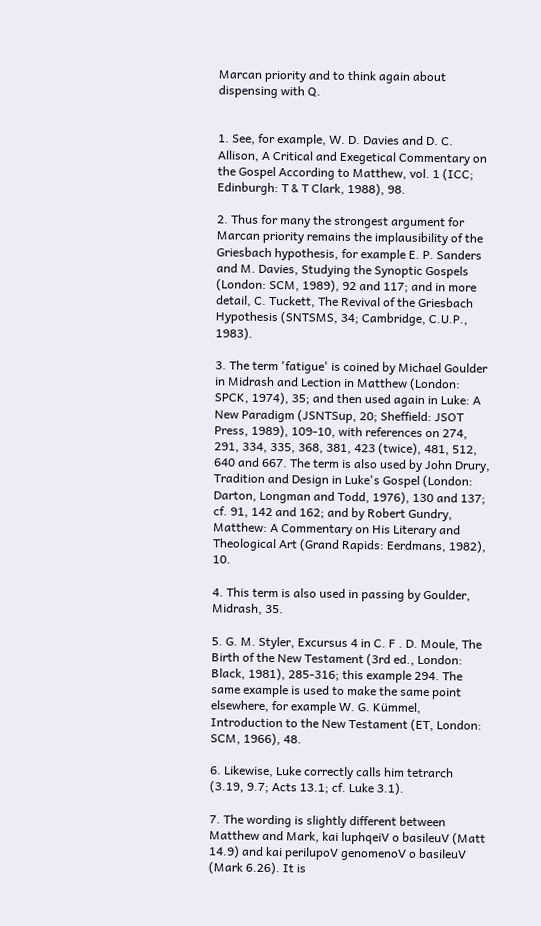Marcan priority and to think again about dispensing with Q.


1. See, for example, W. D. Davies and D. C. Allison, A Critical and Exegetical Commentary on the Gospel According to Matthew, vol. 1 (ICC; Edinburgh: T & T Clark, 1988), 98.

2. Thus for many the strongest argument for Marcan priority remains the implausibility of the Griesbach hypothesis, for example E. P. Sanders and M. Davies, Studying the Synoptic Gospels (London: SCM, 1989), 92 and 117; and in more detail, C. Tuckett, The Revival of the Griesbach Hypothesis (SNTSMS, 34; Cambridge, C.U.P., 1983).

3. The term 'fatigue' is coined by Michael Goulder in Midrash and Lection in Matthew (London: SPCK, 1974), 35; and then used again in Luke: A New Paradigm (JSNTSup, 20; Sheffield: JSOT Press, 1989), 109-10, with references on 274, 291, 334, 335, 368, 381, 423 (twice), 481, 512, 640 and 667. The term is also used by John Drury, Tradition and Design in Luke's Gospel (London: Darton, Longman and Todd, 1976), 130 and 137; cf. 91, 142 and 162; and by Robert Gundry, Matthew: A Commentary on His Literary and Theological Art (Grand Rapids: Eerdmans, 1982), 10.

4. This term is also used in passing by Goulder, Midrash, 35.

5. G. M. Styler, Excursus 4 in C. F . D. Moule, The Birth of the New Testament (3rd ed., London: Black, 1981), 285-316; this example 294. The same example is used to make the same point elsewhere, for example W. G. Kümmel, Introduction to the New Testament (ET, London: SCM, 1966), 48.

6. Likewise, Luke correctly calls him tetrarch (3.19, 9.7; Acts 13.1; cf. Luke 3.1).

7. The wording is slightly different between Matthew and Mark, kai luphqeiV o basileuV (Matt 14.9) and kai perilupoV genomenoV o basileuV (Mark 6.26). It is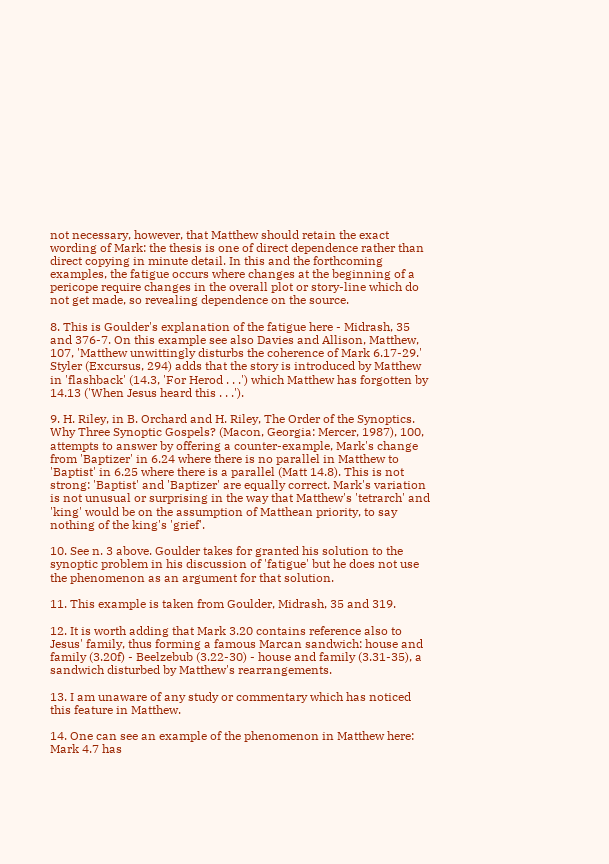not necessary, however, that Matthew should retain the exact wording of Mark: the thesis is one of direct dependence rather than direct copying in minute detail. In this and the forthcoming examples, the fatigue occurs where changes at the beginning of a pericope require changes in the overall plot or story-line which do not get made, so revealing dependence on the source.

8. This is Goulder's explanation of the fatigue here - Midrash, 35 and 376-7. On this example see also Davies and Allison, Matthew, 107, 'Matthew unwittingly disturbs the coherence of Mark 6.17-29.' Styler (Excursus, 294) adds that the story is introduced by Matthew in 'flashback' (14.3, 'For Herod . . .') which Matthew has forgotten by 14.13 ('When Jesus heard this . . .').

9. H. Riley, in B. Orchard and H. Riley, The Order of the Synoptics. Why Three Synoptic Gospels? (Macon, Georgia: Mercer, 1987), 100, attempts to answer by offering a counter-example, Mark's change from 'Baptizer' in 6.24 where there is no parallel in Matthew to 'Baptist' in 6.25 where there is a parallel (Matt 14.8). This is not strong: 'Baptist' and 'Baptizer' are equally correct. Mark's variation is not unusual or surprising in the way that Matthew's 'tetrarch' and 'king' would be on the assumption of Matthean priority, to say nothing of the king's 'grief'.

10. See n. 3 above. Goulder takes for granted his solution to the synoptic problem in his discussion of 'fatigue' but he does not use the phenomenon as an argument for that solution.

11. This example is taken from Goulder, Midrash, 35 and 319.

12. It is worth adding that Mark 3.20 contains reference also to Jesus' family, thus forming a famous Marcan sandwich: house and family (3.20f) - Beelzebub (3.22-30) - house and family (3.31-35), a sandwich disturbed by Matthew's rearrangements.

13. I am unaware of any study or commentary which has noticed this feature in Matthew.

14. One can see an example of the phenomenon in Matthew here: Mark 4.7 has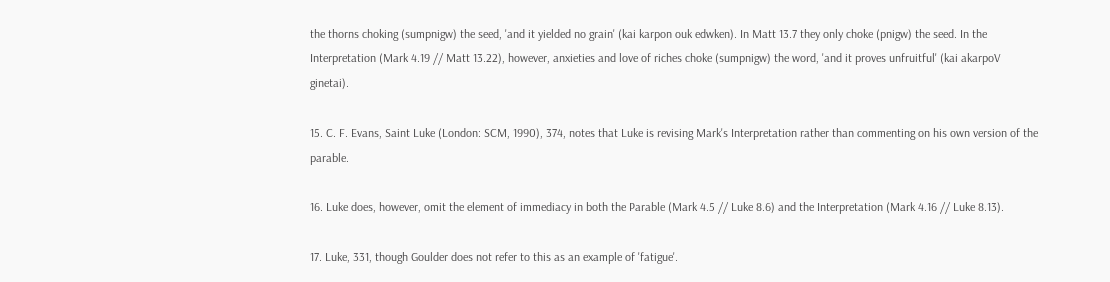the thorns choking (sumpnigw) the seed, 'and it yielded no grain' (kai karpon ouk edwken). In Matt 13.7 they only choke (pnigw) the seed. In the Interpretation (Mark 4.19 // Matt 13.22), however, anxieties and love of riches choke (sumpnigw) the word, 'and it proves unfruitful' (kai akarpoV ginetai).

15. C. F. Evans, Saint Luke (London: SCM, 1990), 374, notes that Luke is revising Mark's Interpretation rather than commenting on his own version of the parable.

16. Luke does, however, omit the element of immediacy in both the Parable (Mark 4.5 // Luke 8.6) and the Interpretation (Mark 4.16 // Luke 8.13).

17. Luke, 331, though Goulder does not refer to this as an example of 'fatigue'.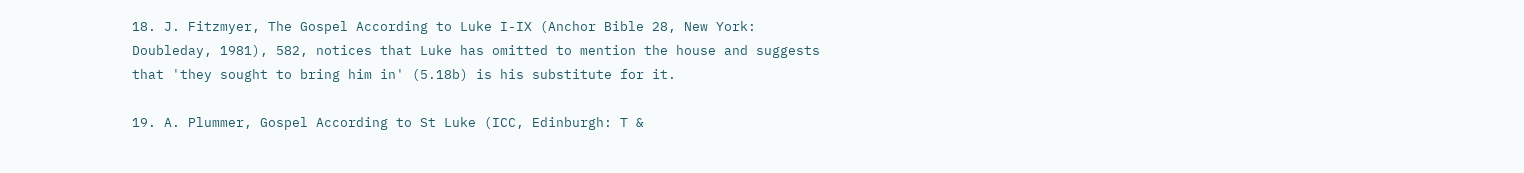18. J. Fitzmyer, The Gospel According to Luke I-IX (Anchor Bible 28, New York: Doubleday, 1981), 582, notices that Luke has omitted to mention the house and suggests that 'they sought to bring him in' (5.18b) is his substitute for it.

19. A. Plummer, Gospel According to St Luke (ICC, Edinburgh: T &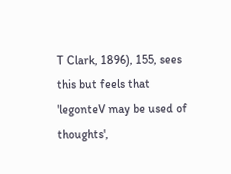T Clark, 1896), 155, sees this but feels that 'legonteV may be used of thoughts',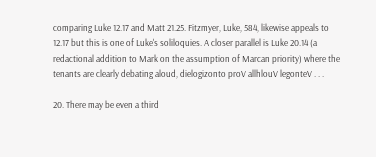comparing Luke 12.17 and Matt 21.25. Fitzmyer, Luke, 584, likewise appeals to 12.17 but this is one of Luke's soliloquies. A closer parallel is Luke 20.14 (a redactional addition to Mark on the assumption of Marcan priority) where the tenants are clearly debating aloud, dielogizonto proV allhlouV legonteV . . .

20. There may be even a third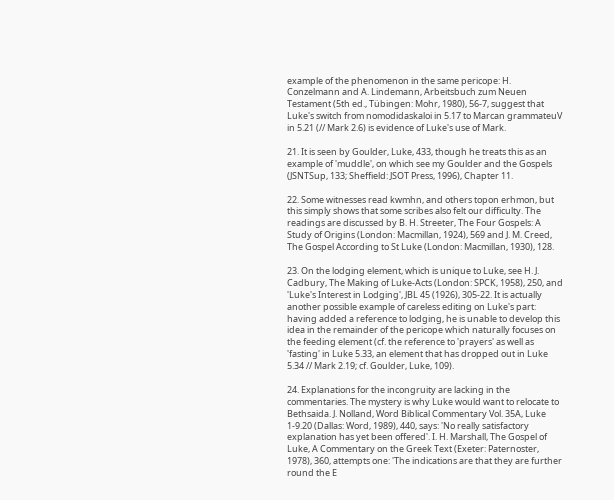example of the phenomenon in the same pericope: H. Conzelmann and A. Lindemann, Arbeitsbuch zum Neuen Testament (5th ed., Tübingen: Mohr, 1980), 56-7, suggest that Luke's switch from nomodidaskaloi in 5.17 to Marcan grammateuV in 5.21 (// Mark 2.6) is evidence of Luke's use of Mark.

21. It is seen by Goulder, Luke, 433, though he treats this as an example of 'muddle', on which see my Goulder and the Gospels (JSNTSup, 133; Sheffield: JSOT Press, 1996), Chapter 11.

22. Some witnesses read kwmhn, and others topon erhmon, but this simply shows that some scribes also felt our difficulty. The readings are discussed by B. H. Streeter, The Four Gospels: A Study of Origins (London: Macmillan, 1924), 569 and J. M. Creed, The Gospel According to St Luke (London: Macmillan, 1930), 128.

23. On the lodging element, which is unique to Luke, see H. J. Cadbury, The Making of Luke-Acts (London: SPCK, 1958), 250, and 'Luke's Interest in Lodging', JBL 45 (1926), 305-22. It is actually another possible example of careless editing on Luke's part: having added a reference to lodging, he is unable to develop this idea in the remainder of the pericope which naturally focuses on the feeding element (cf. the reference to 'prayers' as well as 'fasting' in Luke 5.33, an element that has dropped out in Luke 5.34 // Mark 2.19; cf. Goulder, Luke, 109).

24. Explanations for the incongruity are lacking in the commentaries. The mystery is why Luke would want to relocate to Bethsaida. J. Nolland, Word Biblical Commentary Vol. 35A, Luke 1-9.20 (Dallas: Word, 1989), 440, says: 'No really satisfactory explanation has yet been offered'. I. H. Marshall, The Gospel of Luke, A Commentary on the Greek Text (Exeter: Paternoster, 1978), 360, attempts one: 'The indications are that they are further round the E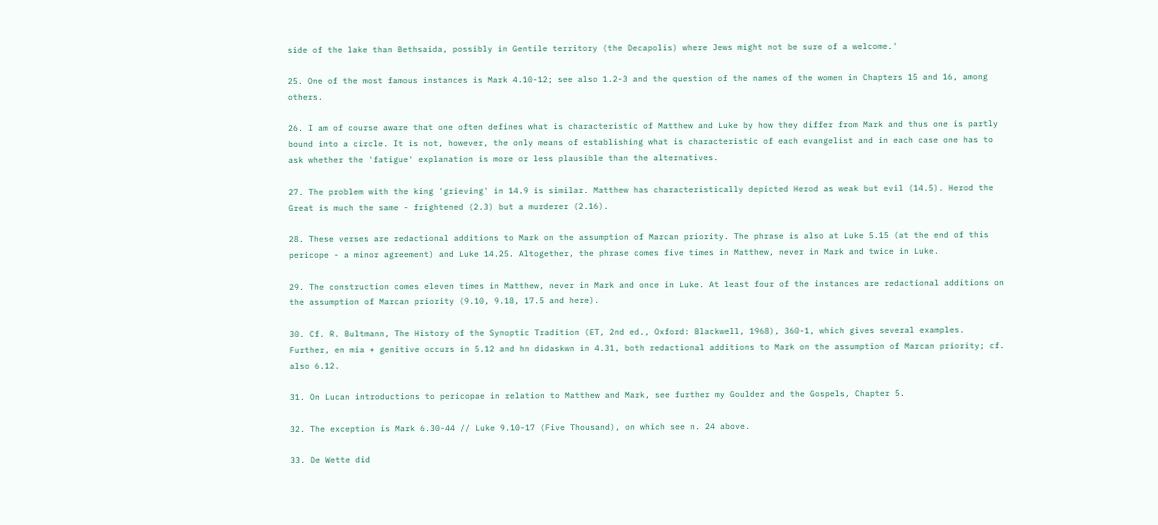side of the lake than Bethsaida, possibly in Gentile territory (the Decapolis) where Jews might not be sure of a welcome.'

25. One of the most famous instances is Mark 4.10-12; see also 1.2-3 and the question of the names of the women in Chapters 15 and 16, among others.

26. I am of course aware that one often defines what is characteristic of Matthew and Luke by how they differ from Mark and thus one is partly bound into a circle. It is not, however, the only means of establishing what is characteristic of each evangelist and in each case one has to ask whether the 'fatigue' explanation is more or less plausible than the alternatives.

27. The problem with the king 'grieving' in 14.9 is similar. Matthew has characteristically depicted Herod as weak but evil (14.5). Herod the Great is much the same - frightened (2.3) but a murderer (2.16).

28. These verses are redactional additions to Mark on the assumption of Marcan priority. The phrase is also at Luke 5.15 (at the end of this pericope - a minor agreement) and Luke 14.25. Altogether, the phrase comes five times in Matthew, never in Mark and twice in Luke.

29. The construction comes eleven times in Matthew, never in Mark and once in Luke. At least four of the instances are redactional additions on the assumption of Marcan priority (9.10, 9.18, 17.5 and here).

30. Cf. R. Bultmann, The History of the Synoptic Tradition (ET, 2nd ed., Oxford: Blackwell, 1968), 360-1, which gives several examples. Further, en mia + genitive occurs in 5.12 and hn didaskwn in 4.31, both redactional additions to Mark on the assumption of Marcan priority; cf. also 6.12.

31. On Lucan introductions to pericopae in relation to Matthew and Mark, see further my Goulder and the Gospels, Chapter 5.

32. The exception is Mark 6.30-44 // Luke 9.10-17 (Five Thousand), on which see n. 24 above.

33. De Wette did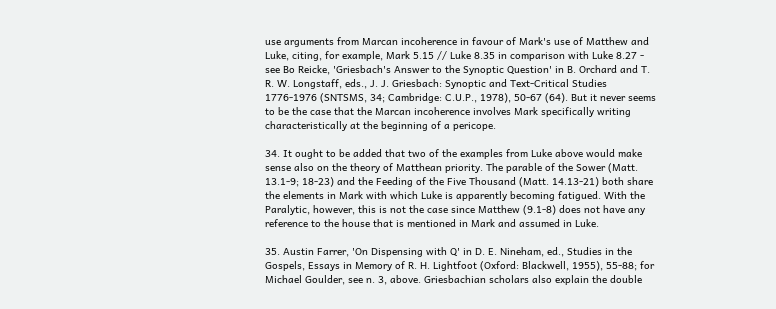use arguments from Marcan incoherence in favour of Mark's use of Matthew and Luke, citing, for example, Mark 5.15 // Luke 8.35 in comparison with Luke 8.27 - see Bo Reicke, 'Griesbach's Answer to the Synoptic Question' in B. Orchard and T. R. W. Longstaff, eds., J. J. Griesbach: Synoptic and Text-Critical Studies 1776-1976 (SNTSMS, 34; Cambridge: C.U.P., 1978), 50-67 (64). But it never seems to be the case that the Marcan incoherence involves Mark specifically writing characteristically at the beginning of a pericope.

34. It ought to be added that two of the examples from Luke above would make sense also on the theory of Matthean priority. The parable of the Sower (Matt. 13.1-9; 18-23) and the Feeding of the Five Thousand (Matt. 14.13-21) both share the elements in Mark with which Luke is apparently becoming fatigued. With the Paralytic, however, this is not the case since Matthew (9.1-8) does not have any reference to the house that is mentioned in Mark and assumed in Luke.

35. Austin Farrer, 'On Dispensing with Q' in D. E. Nineham, ed., Studies in the Gospels, Essays in Memory of R. H. Lightfoot (Oxford: Blackwell, 1955), 55-88; for Michael Goulder, see n. 3, above. Griesbachian scholars also explain the double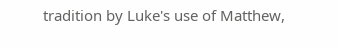tradition by Luke's use of Matthew,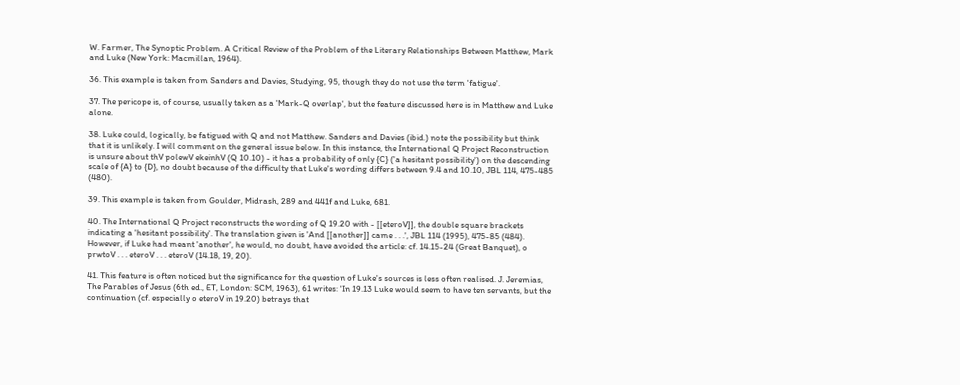W. Farmer, The Synoptic Problem. A Critical Review of the Problem of the Literary Relationships Between Matthew, Mark and Luke (New York: Macmillan, 1964).

36. This example is taken from Sanders and Davies, Studying, 95, though they do not use the term 'fatigue'.

37. The pericope is, of course, usually taken as a 'Mark-Q overlap', but the feature discussed here is in Matthew and Luke alone.

38. Luke could, logically, be fatigued with Q and not Matthew. Sanders and Davies (ibid.) note the possibility but think that it is unlikely. I will comment on the general issue below. In this instance, the International Q Project Reconstruction is unsure about thV polewV ekeinhV (Q 10.10) - it has a probability of only {C} ('a hesitant possibility') on the descending scale of {A} to {D}, no doubt because of the difficulty that Luke's wording differs between 9.4 and 10.10, JBL 114, 475-485 (480).

39. This example is taken from Goulder, Midrash, 289 and 441f and Luke, 681.

40. The International Q Project reconstructs the wording of Q 19.20 with - [[eteroV]], the double square brackets indicating a 'hesitant possibility'. The translation given is 'And [[another]] came . . .', JBL 114 (1995), 475-85 (484). However, if Luke had meant 'another', he would, no doubt, have avoided the article: cf. 14.15-24 (Great Banquet), o prwtoV . . . eteroV . . . eteroV (14.18, 19, 20).

41. This feature is often noticed but the significance for the question of Luke's sources is less often realised. J. Jeremias, The Parables of Jesus (6th ed., ET, London: SCM, 1963), 61 writes: 'In 19.13 Luke would seem to have ten servants, but the continuation (cf. especially o eteroV in 19.20) betrays that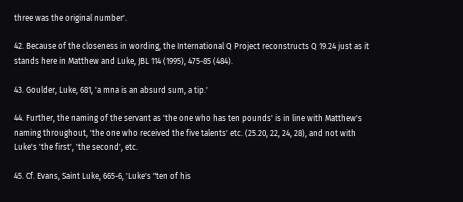three was the original number'.

42. Because of the closeness in wording, the International Q Project reconstructs Q 19.24 just as it stands here in Matthew and Luke, JBL 114 (1995), 475-85 (484).

43. Goulder, Luke, 681, 'a mna is an absurd sum, a tip.'

44. Further, the naming of the servant as 'the one who has ten pounds' is in line with Matthew's naming throughout, 'the one who received the five talents' etc. (25.20, 22, 24, 28), and not with Luke's 'the first', 'the second', etc.

45. Cf. Evans, Saint Luke, 665-6, 'Luke's "ten of his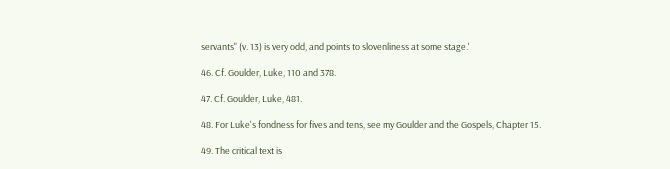servants" (v. 13) is very odd, and points to slovenliness at some stage.'

46. Cf. Goulder, Luke, 110 and 378.

47. Cf. Goulder, Luke, 481.

48. For Luke's fondness for fives and tens, see my Goulder and the Gospels, Chapter 15.

49. The critical text is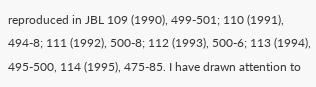reproduced in JBL 109 (1990), 499-501; 110 (1991), 494-8; 111 (1992), 500-8; 112 (1993), 500-6; 113 (1994), 495-500, 114 (1995), 475-85. I have drawn attention to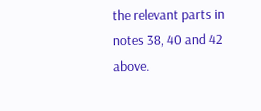the relevant parts in notes 38, 40 and 42 above.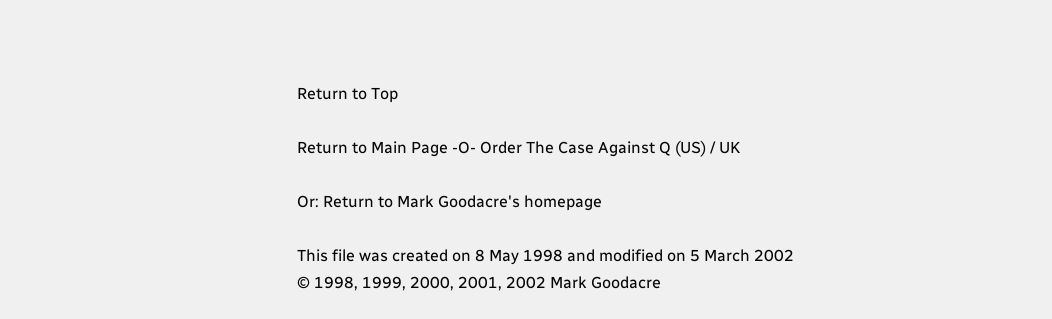Return to Top

Return to Main Page -O- Order The Case Against Q (US) / UK

Or: Return to Mark Goodacre's homepage

This file was created on 8 May 1998 and modified on 5 March 2002
© 1998, 1999, 2000, 2001, 2002 Mark Goodacre